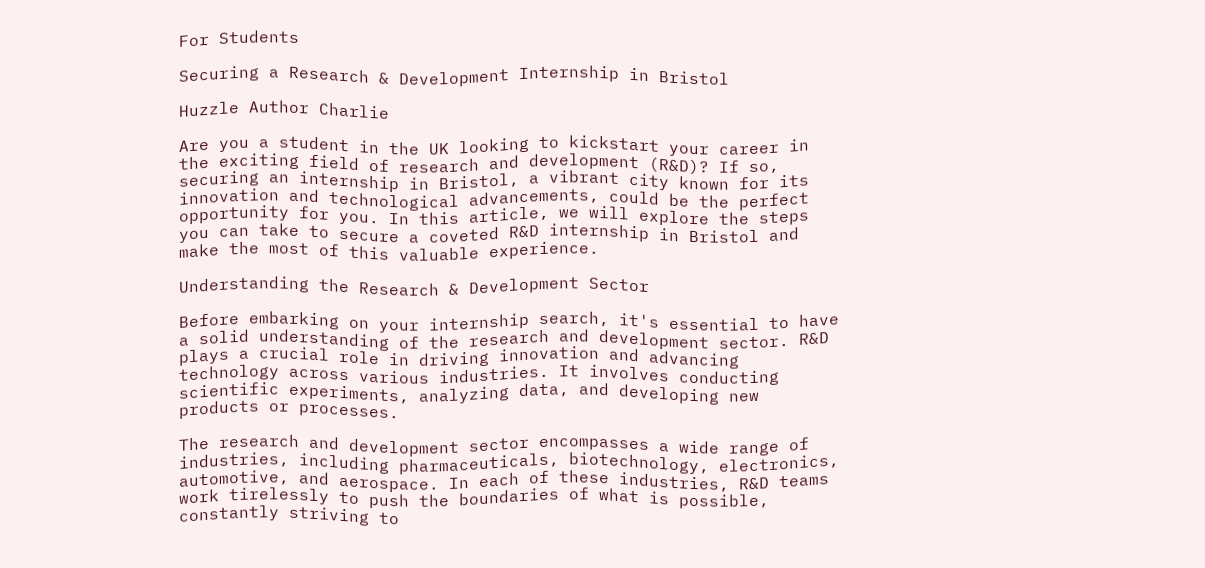For Students

Securing a Research & Development Internship in Bristol

Huzzle Author Charlie

Are you a student in the UK looking to kickstart your career in the exciting field of research and development (R&D)? If so, securing an internship in Bristol, a vibrant city known for its innovation and technological advancements, could be the perfect opportunity for you. In this article, we will explore the steps you can take to secure a coveted R&D internship in Bristol and make the most of this valuable experience.

Understanding the Research & Development Sector

Before embarking on your internship search, it's essential to have a solid understanding of the research and development sector. R&D plays a crucial role in driving innovation and advancing technology across various industries. It involves conducting scientific experiments, analyzing data, and developing new products or processes.

The research and development sector encompasses a wide range of industries, including pharmaceuticals, biotechnology, electronics, automotive, and aerospace. In each of these industries, R&D teams work tirelessly to push the boundaries of what is possible, constantly striving to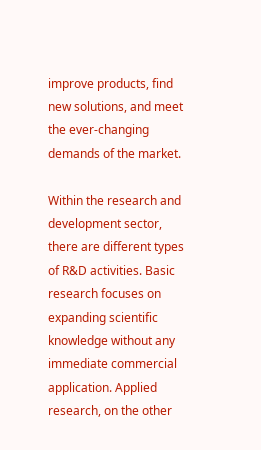improve products, find new solutions, and meet the ever-changing demands of the market.

Within the research and development sector, there are different types of R&D activities. Basic research focuses on expanding scientific knowledge without any immediate commercial application. Applied research, on the other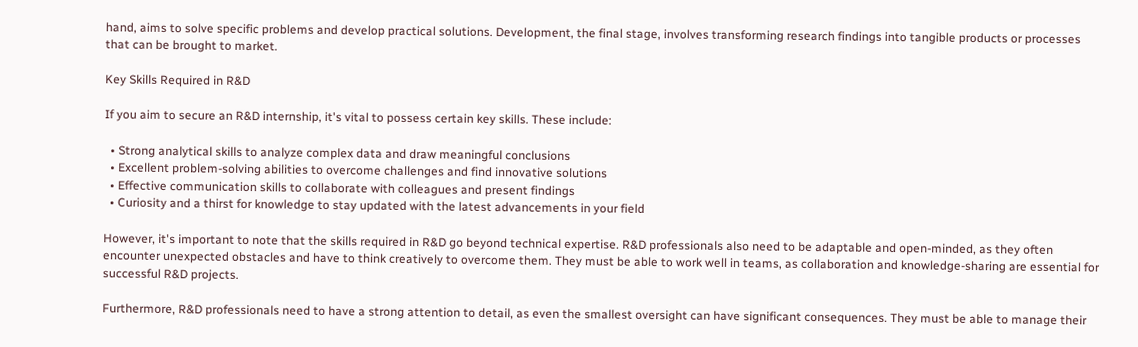hand, aims to solve specific problems and develop practical solutions. Development, the final stage, involves transforming research findings into tangible products or processes that can be brought to market.

Key Skills Required in R&D

If you aim to secure an R&D internship, it's vital to possess certain key skills. These include:

  • Strong analytical skills to analyze complex data and draw meaningful conclusions
  • Excellent problem-solving abilities to overcome challenges and find innovative solutions
  • Effective communication skills to collaborate with colleagues and present findings
  • Curiosity and a thirst for knowledge to stay updated with the latest advancements in your field

However, it's important to note that the skills required in R&D go beyond technical expertise. R&D professionals also need to be adaptable and open-minded, as they often encounter unexpected obstacles and have to think creatively to overcome them. They must be able to work well in teams, as collaboration and knowledge-sharing are essential for successful R&D projects.

Furthermore, R&D professionals need to have a strong attention to detail, as even the smallest oversight can have significant consequences. They must be able to manage their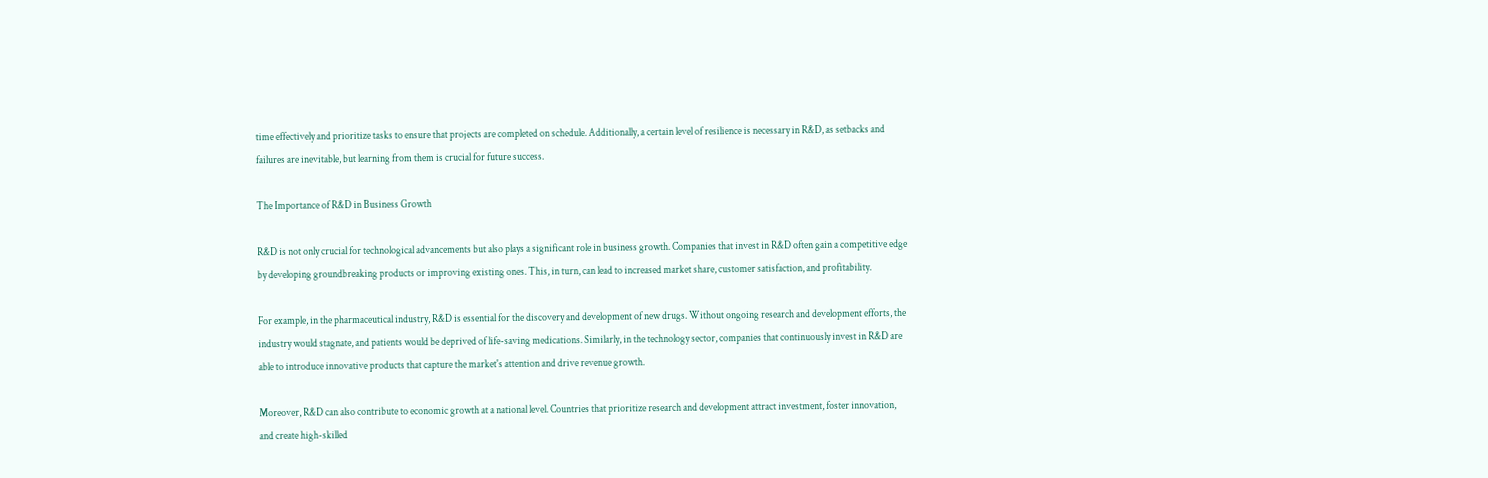time effectively and prioritize tasks to ensure that projects are completed on schedule. Additionally, a certain level of resilience is necessary in R&D, as setbacks and failures are inevitable, but learning from them is crucial for future success.

The Importance of R&D in Business Growth

R&D is not only crucial for technological advancements but also plays a significant role in business growth. Companies that invest in R&D often gain a competitive edge by developing groundbreaking products or improving existing ones. This, in turn, can lead to increased market share, customer satisfaction, and profitability.

For example, in the pharmaceutical industry, R&D is essential for the discovery and development of new drugs. Without ongoing research and development efforts, the industry would stagnate, and patients would be deprived of life-saving medications. Similarly, in the technology sector, companies that continuously invest in R&D are able to introduce innovative products that capture the market's attention and drive revenue growth.

Moreover, R&D can also contribute to economic growth at a national level. Countries that prioritize research and development attract investment, foster innovation, and create high-skilled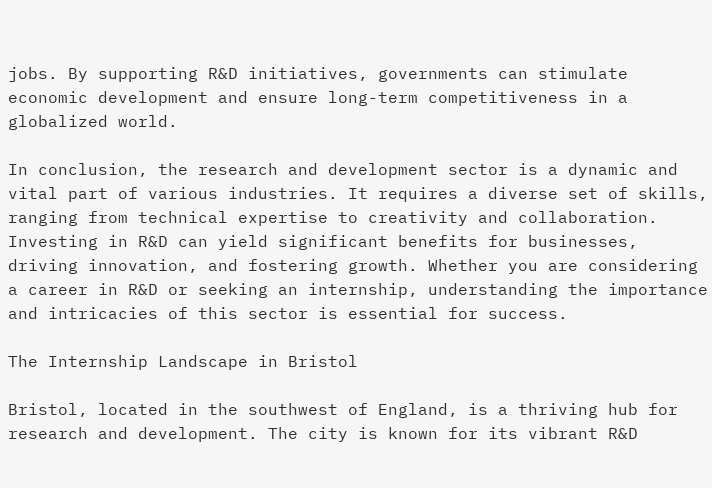jobs. By supporting R&D initiatives, governments can stimulate economic development and ensure long-term competitiveness in a globalized world.

In conclusion, the research and development sector is a dynamic and vital part of various industries. It requires a diverse set of skills, ranging from technical expertise to creativity and collaboration. Investing in R&D can yield significant benefits for businesses, driving innovation, and fostering growth. Whether you are considering a career in R&D or seeking an internship, understanding the importance and intricacies of this sector is essential for success.

The Internship Landscape in Bristol

Bristol, located in the southwest of England, is a thriving hub for research and development. The city is known for its vibrant R&D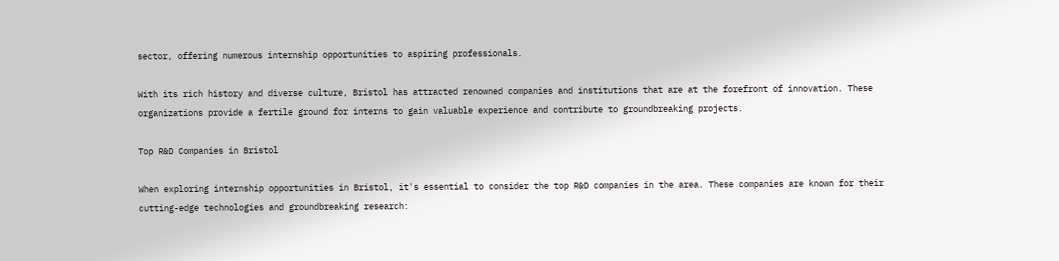sector, offering numerous internship opportunities to aspiring professionals.

With its rich history and diverse culture, Bristol has attracted renowned companies and institutions that are at the forefront of innovation. These organizations provide a fertile ground for interns to gain valuable experience and contribute to groundbreaking projects.

Top R&D Companies in Bristol

When exploring internship opportunities in Bristol, it's essential to consider the top R&D companies in the area. These companies are known for their cutting-edge technologies and groundbreaking research: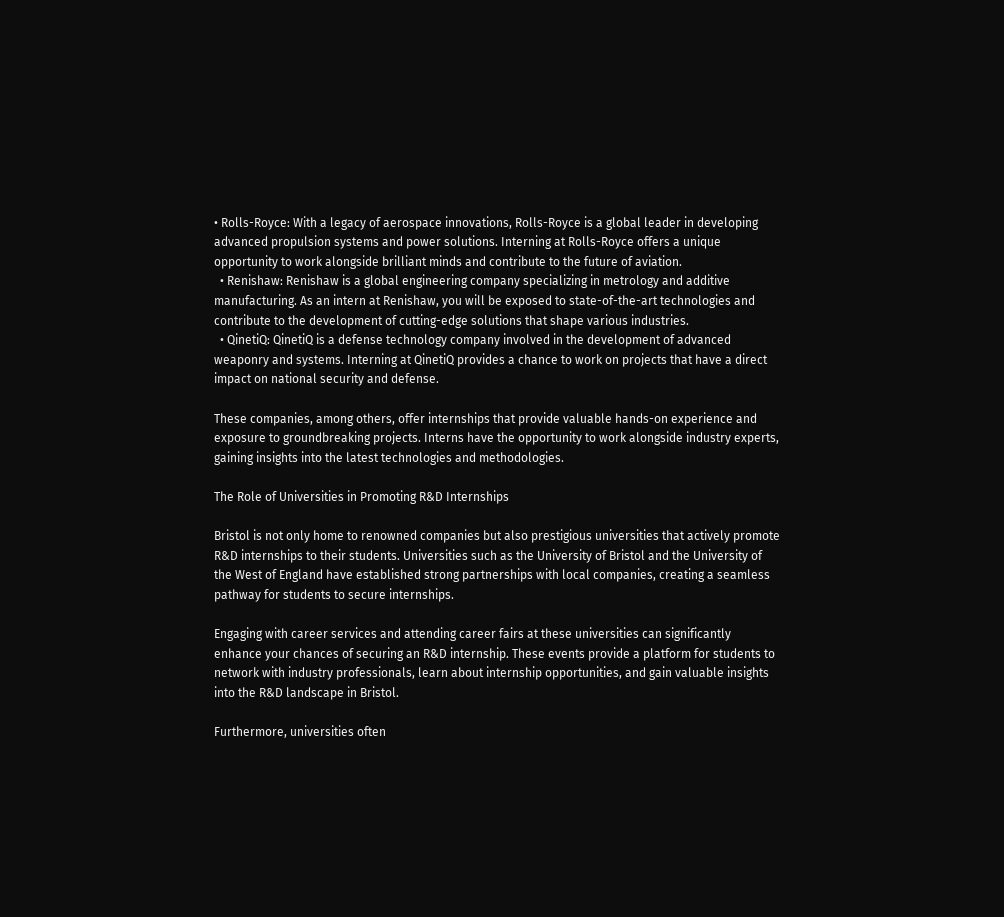• Rolls-Royce: With a legacy of aerospace innovations, Rolls-Royce is a global leader in developing advanced propulsion systems and power solutions. Interning at Rolls-Royce offers a unique opportunity to work alongside brilliant minds and contribute to the future of aviation.
  • Renishaw: Renishaw is a global engineering company specializing in metrology and additive manufacturing. As an intern at Renishaw, you will be exposed to state-of-the-art technologies and contribute to the development of cutting-edge solutions that shape various industries.
  • QinetiQ: QinetiQ is a defense technology company involved in the development of advanced weaponry and systems. Interning at QinetiQ provides a chance to work on projects that have a direct impact on national security and defense.

These companies, among others, offer internships that provide valuable hands-on experience and exposure to groundbreaking projects. Interns have the opportunity to work alongside industry experts, gaining insights into the latest technologies and methodologies.

The Role of Universities in Promoting R&D Internships

Bristol is not only home to renowned companies but also prestigious universities that actively promote R&D internships to their students. Universities such as the University of Bristol and the University of the West of England have established strong partnerships with local companies, creating a seamless pathway for students to secure internships.

Engaging with career services and attending career fairs at these universities can significantly enhance your chances of securing an R&D internship. These events provide a platform for students to network with industry professionals, learn about internship opportunities, and gain valuable insights into the R&D landscape in Bristol.

Furthermore, universities often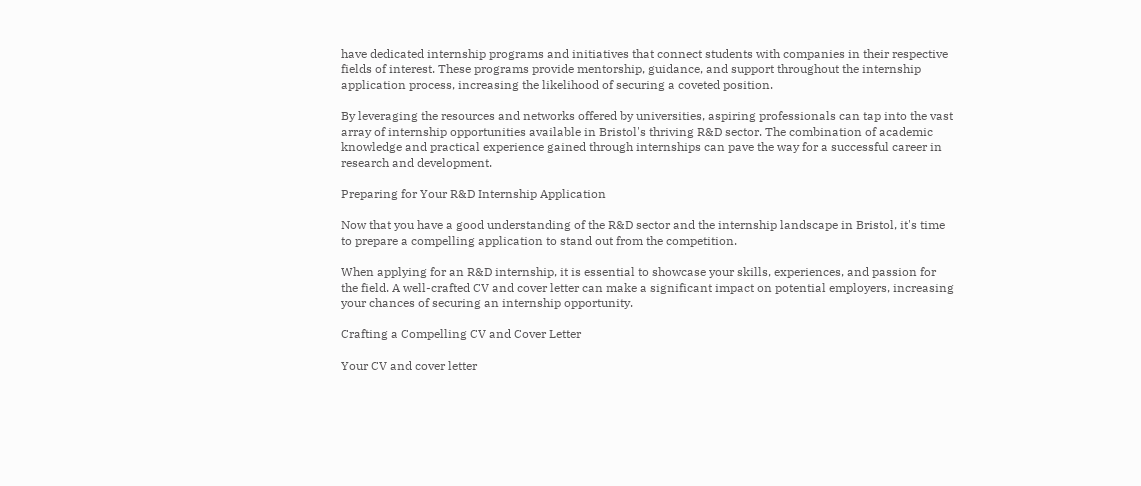have dedicated internship programs and initiatives that connect students with companies in their respective fields of interest. These programs provide mentorship, guidance, and support throughout the internship application process, increasing the likelihood of securing a coveted position.

By leveraging the resources and networks offered by universities, aspiring professionals can tap into the vast array of internship opportunities available in Bristol's thriving R&D sector. The combination of academic knowledge and practical experience gained through internships can pave the way for a successful career in research and development.

Preparing for Your R&D Internship Application

Now that you have a good understanding of the R&D sector and the internship landscape in Bristol, it's time to prepare a compelling application to stand out from the competition.

When applying for an R&D internship, it is essential to showcase your skills, experiences, and passion for the field. A well-crafted CV and cover letter can make a significant impact on potential employers, increasing your chances of securing an internship opportunity.

Crafting a Compelling CV and Cover Letter

Your CV and cover letter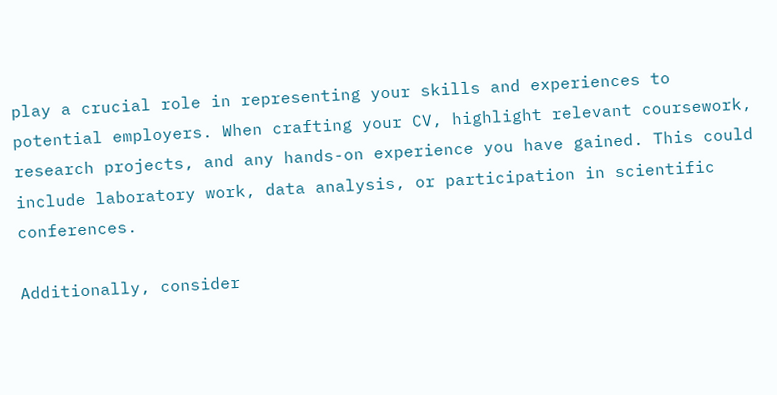play a crucial role in representing your skills and experiences to potential employers. When crafting your CV, highlight relevant coursework, research projects, and any hands-on experience you have gained. This could include laboratory work, data analysis, or participation in scientific conferences.

Additionally, consider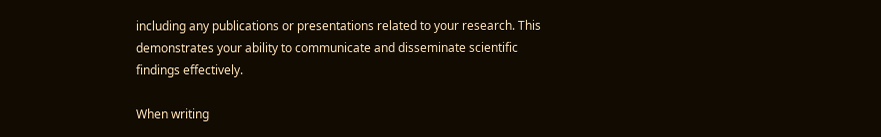including any publications or presentations related to your research. This demonstrates your ability to communicate and disseminate scientific findings effectively.

When writing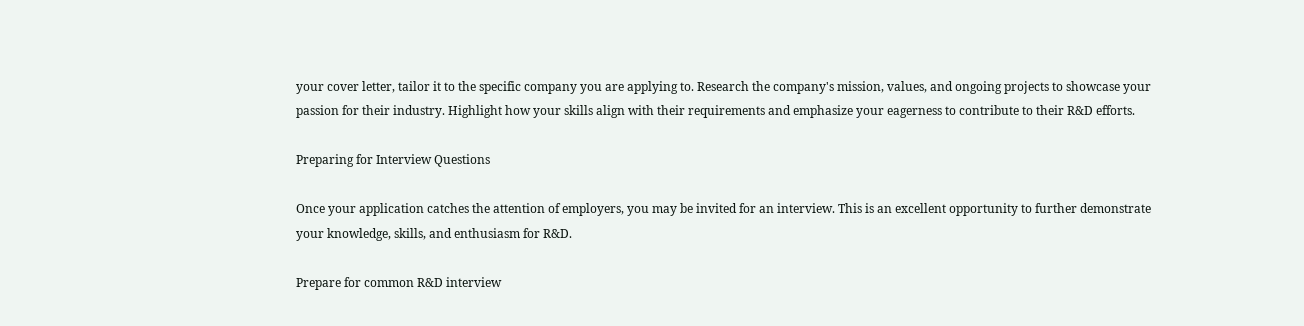your cover letter, tailor it to the specific company you are applying to. Research the company's mission, values, and ongoing projects to showcase your passion for their industry. Highlight how your skills align with their requirements and emphasize your eagerness to contribute to their R&D efforts.

Preparing for Interview Questions

Once your application catches the attention of employers, you may be invited for an interview. This is an excellent opportunity to further demonstrate your knowledge, skills, and enthusiasm for R&D.

Prepare for common R&D interview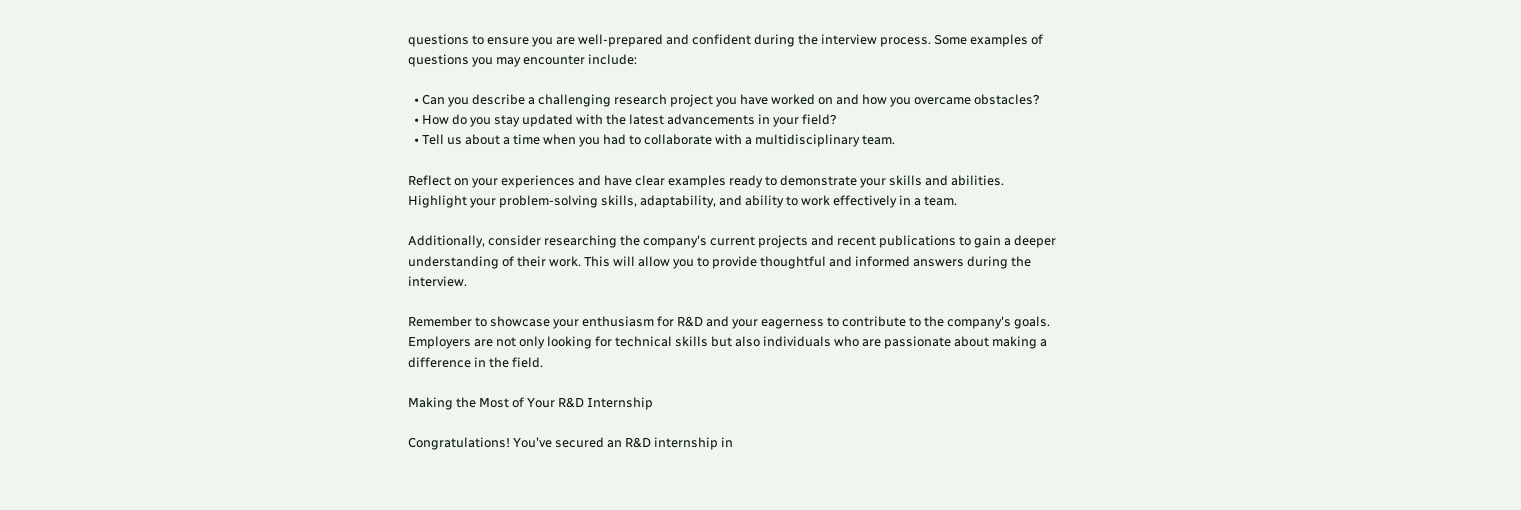questions to ensure you are well-prepared and confident during the interview process. Some examples of questions you may encounter include:

  • Can you describe a challenging research project you have worked on and how you overcame obstacles?
  • How do you stay updated with the latest advancements in your field?
  • Tell us about a time when you had to collaborate with a multidisciplinary team.

Reflect on your experiences and have clear examples ready to demonstrate your skills and abilities. Highlight your problem-solving skills, adaptability, and ability to work effectively in a team.

Additionally, consider researching the company's current projects and recent publications to gain a deeper understanding of their work. This will allow you to provide thoughtful and informed answers during the interview.

Remember to showcase your enthusiasm for R&D and your eagerness to contribute to the company's goals. Employers are not only looking for technical skills but also individuals who are passionate about making a difference in the field.

Making the Most of Your R&D Internship

Congratulations! You've secured an R&D internship in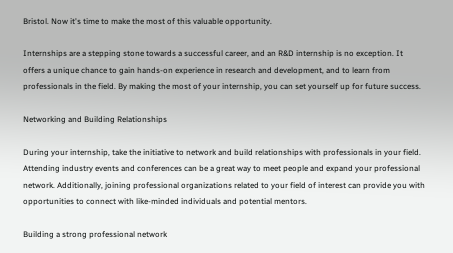Bristol. Now it's time to make the most of this valuable opportunity.

Internships are a stepping stone towards a successful career, and an R&D internship is no exception. It offers a unique chance to gain hands-on experience in research and development, and to learn from professionals in the field. By making the most of your internship, you can set yourself up for future success.

Networking and Building Relationships

During your internship, take the initiative to network and build relationships with professionals in your field. Attending industry events and conferences can be a great way to meet people and expand your professional network. Additionally, joining professional organizations related to your field of interest can provide you with opportunities to connect with like-minded individuals and potential mentors.

Building a strong professional network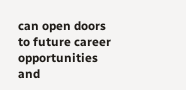can open doors to future career opportunities and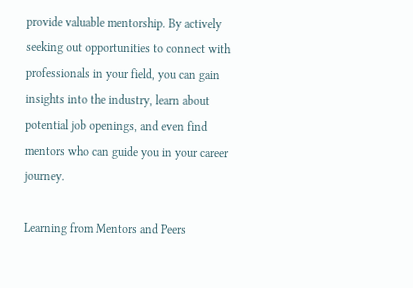provide valuable mentorship. By actively seeking out opportunities to connect with professionals in your field, you can gain insights into the industry, learn about potential job openings, and even find mentors who can guide you in your career journey.

Learning from Mentors and Peers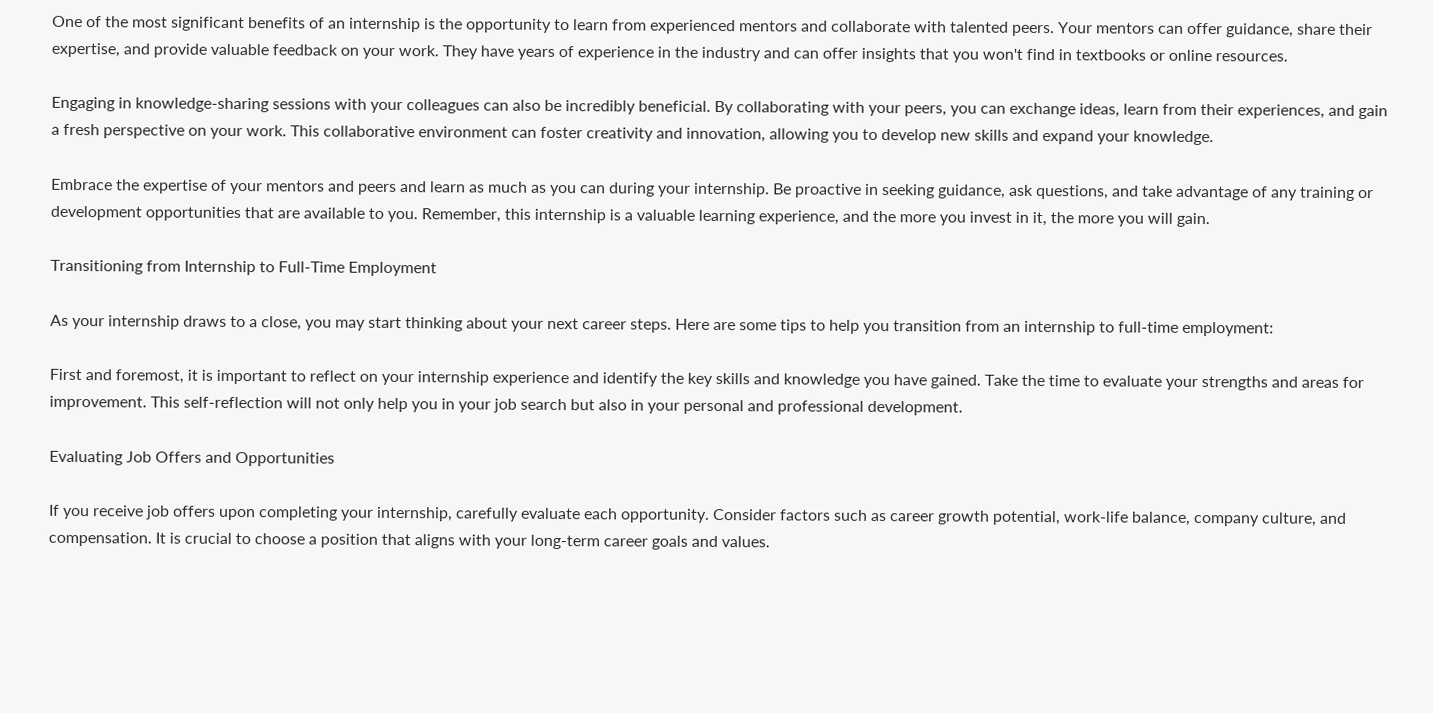One of the most significant benefits of an internship is the opportunity to learn from experienced mentors and collaborate with talented peers. Your mentors can offer guidance, share their expertise, and provide valuable feedback on your work. They have years of experience in the industry and can offer insights that you won't find in textbooks or online resources.

Engaging in knowledge-sharing sessions with your colleagues can also be incredibly beneficial. By collaborating with your peers, you can exchange ideas, learn from their experiences, and gain a fresh perspective on your work. This collaborative environment can foster creativity and innovation, allowing you to develop new skills and expand your knowledge.

Embrace the expertise of your mentors and peers and learn as much as you can during your internship. Be proactive in seeking guidance, ask questions, and take advantage of any training or development opportunities that are available to you. Remember, this internship is a valuable learning experience, and the more you invest in it, the more you will gain.

Transitioning from Internship to Full-Time Employment

As your internship draws to a close, you may start thinking about your next career steps. Here are some tips to help you transition from an internship to full-time employment:

First and foremost, it is important to reflect on your internship experience and identify the key skills and knowledge you have gained. Take the time to evaluate your strengths and areas for improvement. This self-reflection will not only help you in your job search but also in your personal and professional development.

Evaluating Job Offers and Opportunities

If you receive job offers upon completing your internship, carefully evaluate each opportunity. Consider factors such as career growth potential, work-life balance, company culture, and compensation. It is crucial to choose a position that aligns with your long-term career goals and values.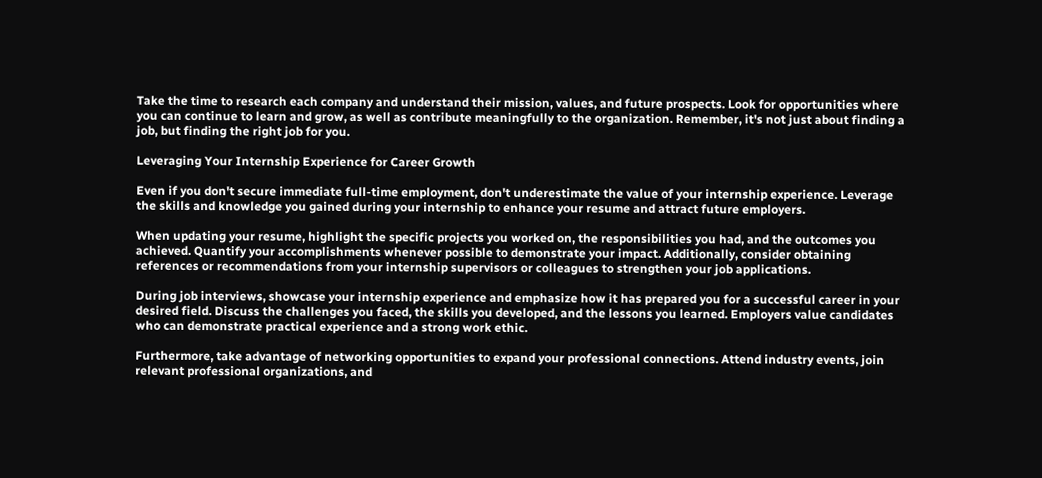Take the time to research each company and understand their mission, values, and future prospects. Look for opportunities where you can continue to learn and grow, as well as contribute meaningfully to the organization. Remember, it's not just about finding a job, but finding the right job for you.

Leveraging Your Internship Experience for Career Growth

Even if you don't secure immediate full-time employment, don't underestimate the value of your internship experience. Leverage the skills and knowledge you gained during your internship to enhance your resume and attract future employers.

When updating your resume, highlight the specific projects you worked on, the responsibilities you had, and the outcomes you achieved. Quantify your accomplishments whenever possible to demonstrate your impact. Additionally, consider obtaining references or recommendations from your internship supervisors or colleagues to strengthen your job applications.

During job interviews, showcase your internship experience and emphasize how it has prepared you for a successful career in your desired field. Discuss the challenges you faced, the skills you developed, and the lessons you learned. Employers value candidates who can demonstrate practical experience and a strong work ethic.

Furthermore, take advantage of networking opportunities to expand your professional connections. Attend industry events, join relevant professional organizations, and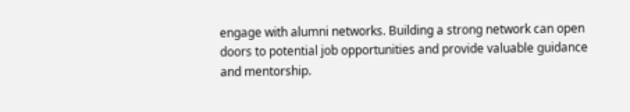engage with alumni networks. Building a strong network can open doors to potential job opportunities and provide valuable guidance and mentorship.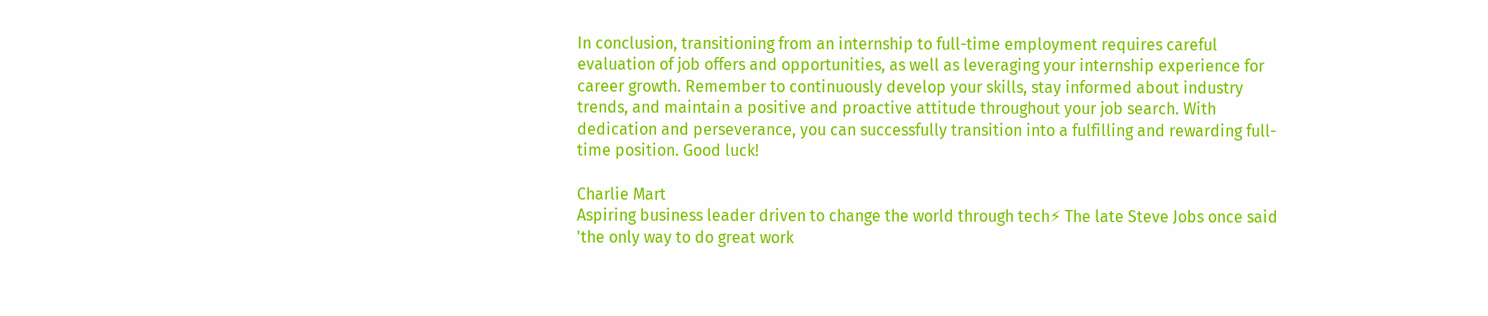In conclusion, transitioning from an internship to full-time employment requires careful evaluation of job offers and opportunities, as well as leveraging your internship experience for career growth. Remember to continuously develop your skills, stay informed about industry trends, and maintain a positive and proactive attitude throughout your job search. With dedication and perseverance, you can successfully transition into a fulfilling and rewarding full-time position. Good luck!

Charlie Mart
Aspiring business leader driven to change the world through tech⚡ The late Steve Jobs once said 'the only way to do great work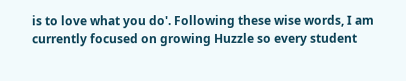is to love what you do'. Following these wise words, I am currently focused on growing Huzzle so every student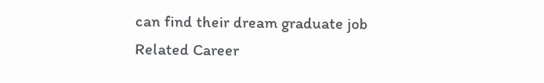can find their dream graduate job
Related Career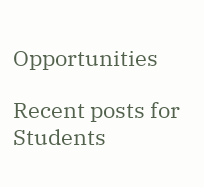Opportunities

Recent posts for Students